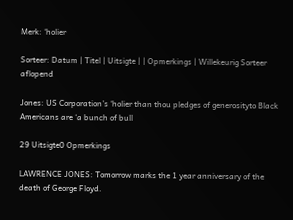Merk: ‘holier

Sorteer: Datum | Titel | Uitsigte | | Opmerkings | Willekeurig Sorteer aflopend

Jones: US Corporation’s ‘holier than thou pledges of generosityto Black Americans are ‘a bunch of bull

29 Uitsigte0 Opmerkings

LAWRENCE JONES: Tomorrow marks the 1 year anniversary of the death of George Floyd.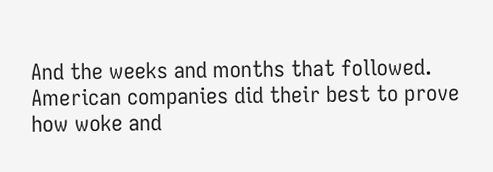And the weeks and months that followed. American companies did their best to prove how woke and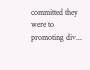committed they were to promoting div...